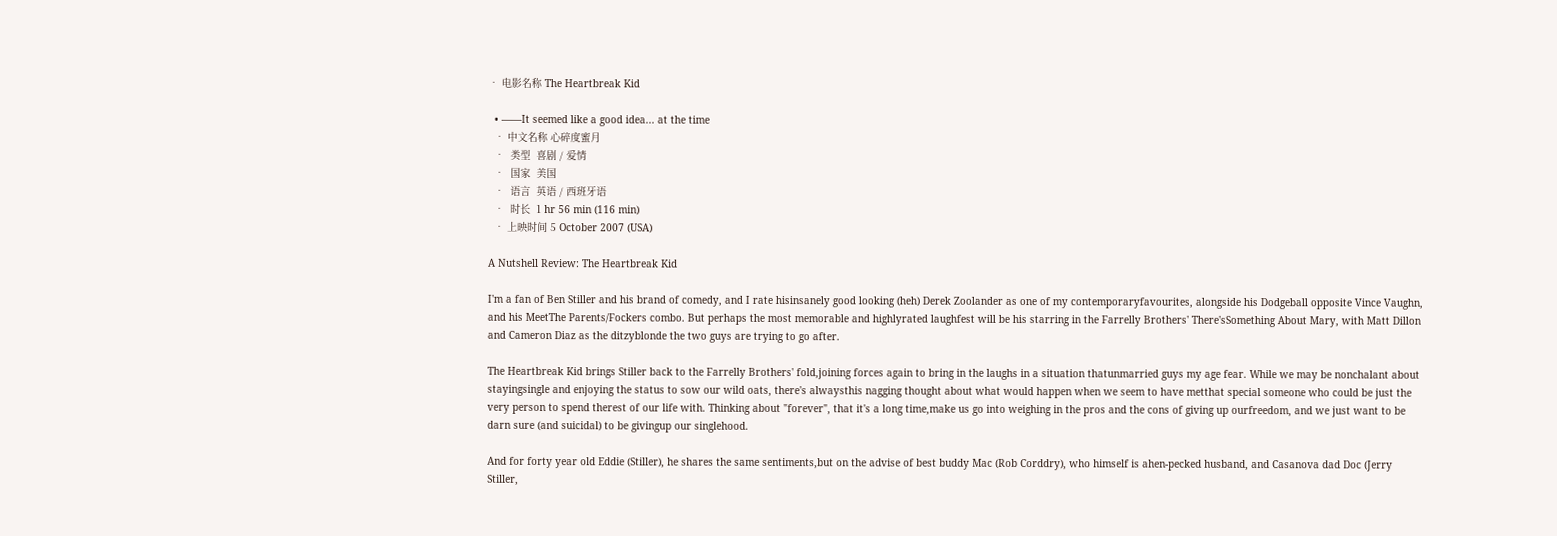• 电影名称 The Heartbreak Kid

  • ——It seemed like a good idea... at the time
  • 中文名称 心碎度蜜月
  •  类型  喜剧 / 爱情
  •  国家  美国
  •  语言  英语 / 西班牙语
  •  时长  1 hr 56 min (116 min)
  • 上映时间 5 October 2007 (USA)

A Nutshell Review: The Heartbreak Kid

I'm a fan of Ben Stiller and his brand of comedy, and I rate hisinsanely good looking (heh) Derek Zoolander as one of my contemporaryfavourites, alongside his Dodgeball opposite Vince Vaughn, and his MeetThe Parents/Fockers combo. But perhaps the most memorable and highlyrated laughfest will be his starring in the Farrelly Brothers' There'sSomething About Mary, with Matt Dillon and Cameron Diaz as the ditzyblonde the two guys are trying to go after.

The Heartbreak Kid brings Stiller back to the Farrelly Brothers' fold,joining forces again to bring in the laughs in a situation thatunmarried guys my age fear. While we may be nonchalant about stayingsingle and enjoying the status to sow our wild oats, there's alwaysthis nagging thought about what would happen when we seem to have metthat special someone who could be just the very person to spend therest of our life with. Thinking about "forever", that it's a long time,make us go into weighing in the pros and the cons of giving up ourfreedom, and we just want to be darn sure (and suicidal) to be givingup our singlehood.

And for forty year old Eddie (Stiller), he shares the same sentiments,but on the advise of best buddy Mac (Rob Corddry), who himself is ahen-pecked husband, and Casanova dad Doc (Jerry Stiller,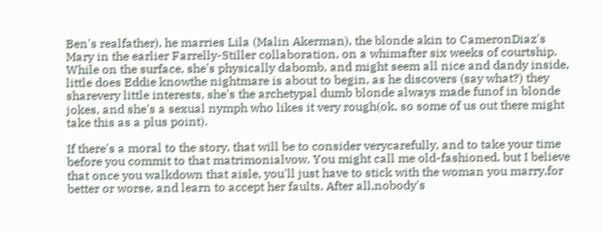Ben's realfather), he marries Lila (Malin Akerman), the blonde akin to CameronDiaz's Mary in the earlier Farrelly-Stiller collaboration, on a whimafter six weeks of courtship. While on the surface, she's physically dabomb, and might seem all nice and dandy inside, little does Eddie knowthe nightmare is about to begin, as he discovers (say what?) they sharevery little interests, she's the archetypal dumb blonde always made funof in blonde jokes, and she's a sexual nymph who likes it very rough(ok, so some of us out there might take this as a plus point).

If there's a moral to the story, that will be to consider verycarefully, and to take your time before you commit to that matrimonialvow. You might call me old-fashioned, but I believe that once you walkdown that aisle, you'll just have to stick with the woman you marry,for better or worse, and learn to accept her faults. After all,nobody's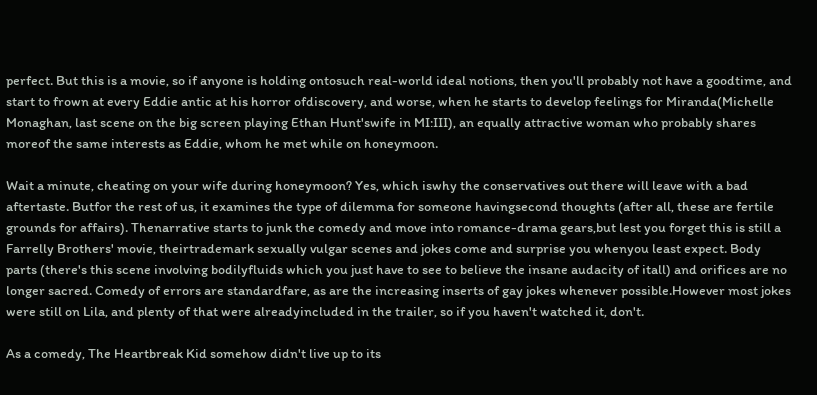perfect. But this is a movie, so if anyone is holding ontosuch real-world ideal notions, then you'll probably not have a goodtime, and start to frown at every Eddie antic at his horror ofdiscovery, and worse, when he starts to develop feelings for Miranda(Michelle Monaghan, last scene on the big screen playing Ethan Hunt'swife in MI:III), an equally attractive woman who probably shares moreof the same interests as Eddie, whom he met while on honeymoon.

Wait a minute, cheating on your wife during honeymoon? Yes, which iswhy the conservatives out there will leave with a bad aftertaste. Butfor the rest of us, it examines the type of dilemma for someone havingsecond thoughts (after all, these are fertile grounds for affairs). Thenarrative starts to junk the comedy and move into romance-drama gears,but lest you forget this is still a Farrelly Brothers' movie, theirtrademark sexually vulgar scenes and jokes come and surprise you whenyou least expect. Body parts (there's this scene involving bodilyfluids which you just have to see to believe the insane audacity of itall) and orifices are no longer sacred. Comedy of errors are standardfare, as are the increasing inserts of gay jokes whenever possible.However most jokes were still on Lila, and plenty of that were alreadyincluded in the trailer, so if you haven't watched it, don't.

As a comedy, The Heartbreak Kid somehow didn't live up to its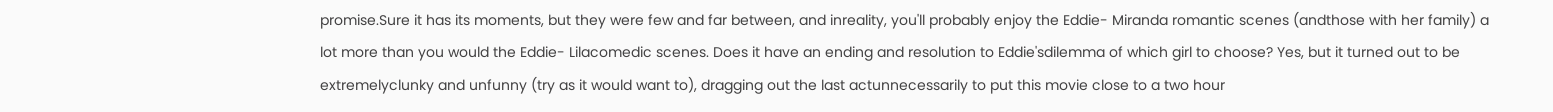promise.Sure it has its moments, but they were few and far between, and inreality, you'll probably enjoy the Eddie- Miranda romantic scenes (andthose with her family) a lot more than you would the Eddie- Lilacomedic scenes. Does it have an ending and resolution to Eddie'sdilemma of which girl to choose? Yes, but it turned out to be extremelyclunky and unfunny (try as it would want to), dragging out the last actunnecessarily to put this movie close to a two hour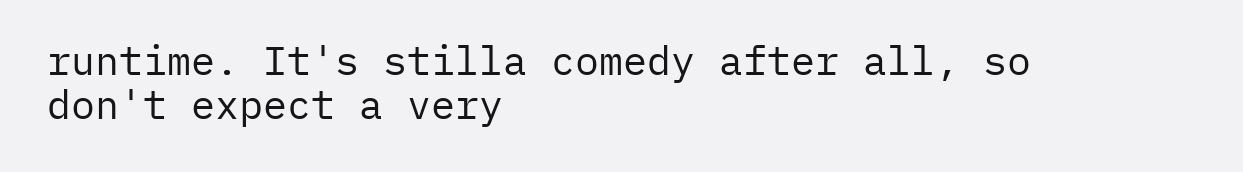runtime. It's stilla comedy after all, so don't expect a very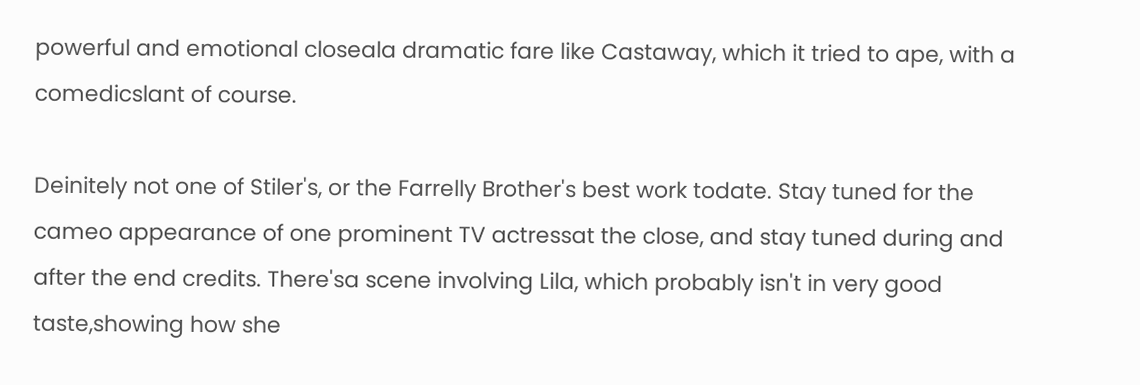powerful and emotional closeala dramatic fare like Castaway, which it tried to ape, with a comedicslant of course.

Deinitely not one of Stiler's, or the Farrelly Brother's best work todate. Stay tuned for the cameo appearance of one prominent TV actressat the close, and stay tuned during and after the end credits. There'sa scene involving Lila, which probably isn't in very good taste,showing how she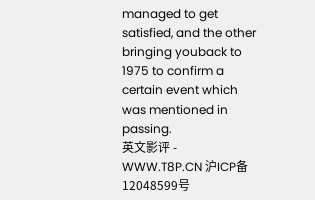managed to get satisfied, and the other bringing youback to 1975 to confirm a certain event which was mentioned in passing.
英文影评 - WWW.T8P.CN 沪ICP备12048599号